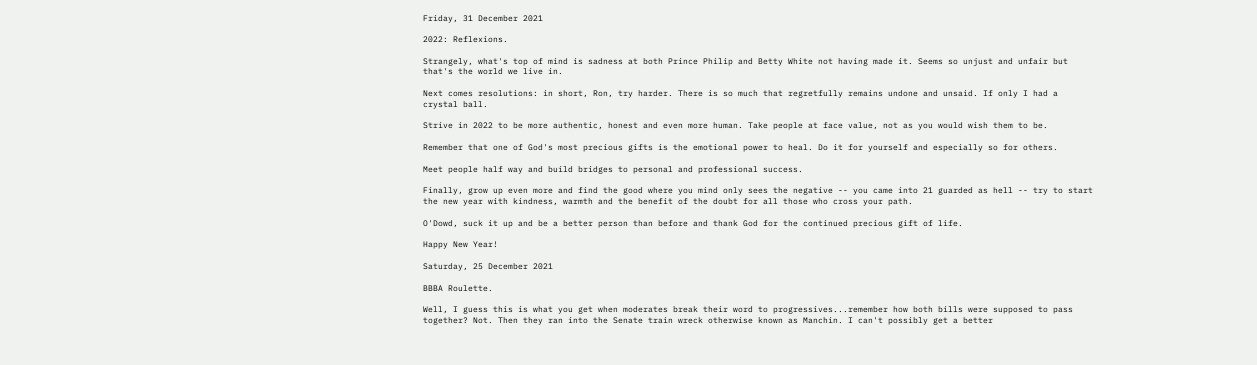Friday, 31 December 2021

2022: Reflexions.

Strangely, what's top of mind is sadness at both Prince Philip and Betty White not having made it. Seems so unjust and unfair but that's the world we live in.

Next comes resolutions: in short, Ron, try harder. There is so much that regretfully remains undone and unsaid. If only I had a crystal ball.

Strive in 2022 to be more authentic, honest and even more human. Take people at face value, not as you would wish them to be.

Remember that one of God's most precious gifts is the emotional power to heal. Do it for yourself and especially so for others.

Meet people half way and build bridges to personal and professional success.

Finally, grow up even more and find the good where you mind only sees the negative -- you came into 21 guarded as hell -- try to start the new year with kindness, warmth and the benefit of the doubt for all those who cross your path.

O'Dowd, suck it up and be a better person than before and thank God for the continued precious gift of life.

Happy New Year!

Saturday, 25 December 2021

BBBA Roulette.

Well, I guess this is what you get when moderates break their word to progressives...remember how both bills were supposed to pass together? Not. Then they ran into the Senate train wreck otherwise known as Manchin. I can't possibly get a better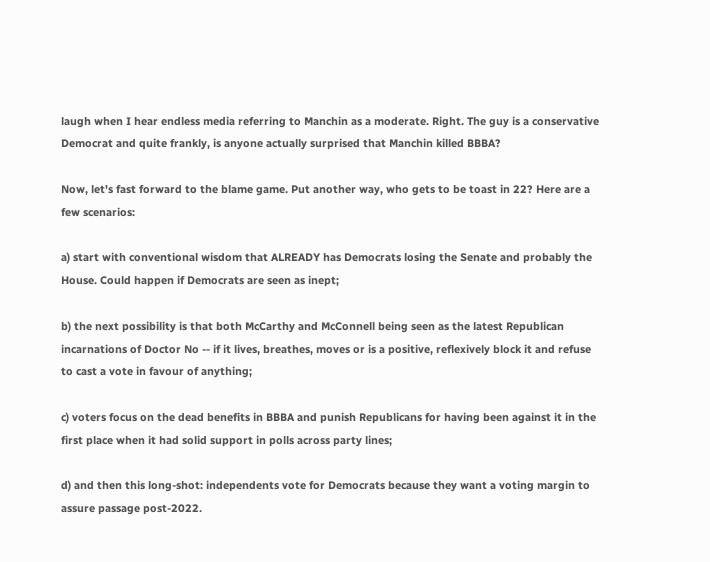laugh when I hear endless media referring to Manchin as a moderate. Right. The guy is a conservative Democrat and quite frankly, is anyone actually surprised that Manchin killed BBBA?

Now, let's fast forward to the blame game. Put another way, who gets to be toast in 22? Here are a few scenarios:

a) start with conventional wisdom that ALREADY has Democrats losing the Senate and probably the House. Could happen if Democrats are seen as inept;

b) the next possibility is that both McCarthy and McConnell being seen as the latest Republican incarnations of Doctor No -- if it lives, breathes, moves or is a positive, reflexively block it and refuse to cast a vote in favour of anything;

c) voters focus on the dead benefits in BBBA and punish Republicans for having been against it in the first place when it had solid support in polls across party lines;

d) and then this long-shot: independents vote for Democrats because they want a voting margin to assure passage post-2022.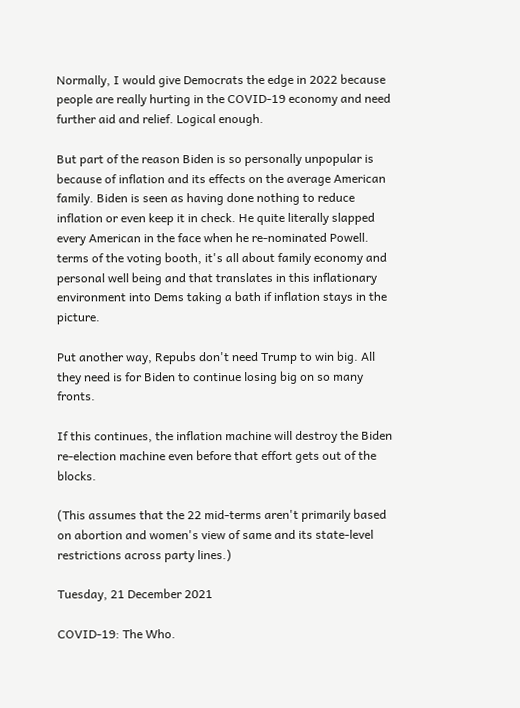Normally, I would give Democrats the edge in 2022 because people are really hurting in the COVID-19 economy and need further aid and relief. Logical enough.

But part of the reason Biden is so personally unpopular is because of inflation and its effects on the average American family. Biden is seen as having done nothing to reduce inflation or even keep it in check. He quite literally slapped every American in the face when he re-nominated Powell. terms of the voting booth, it's all about family economy and personal well being and that translates in this inflationary environment into Dems taking a bath if inflation stays in the picture.

Put another way, Repubs don't need Trump to win big. All they need is for Biden to continue losing big on so many fronts.

If this continues, the inflation machine will destroy the Biden re-election machine even before that effort gets out of the blocks.

(This assumes that the 22 mid-terms aren't primarily based on abortion and women's view of same and its state-level restrictions across party lines.)

Tuesday, 21 December 2021

COVID-19: The Who.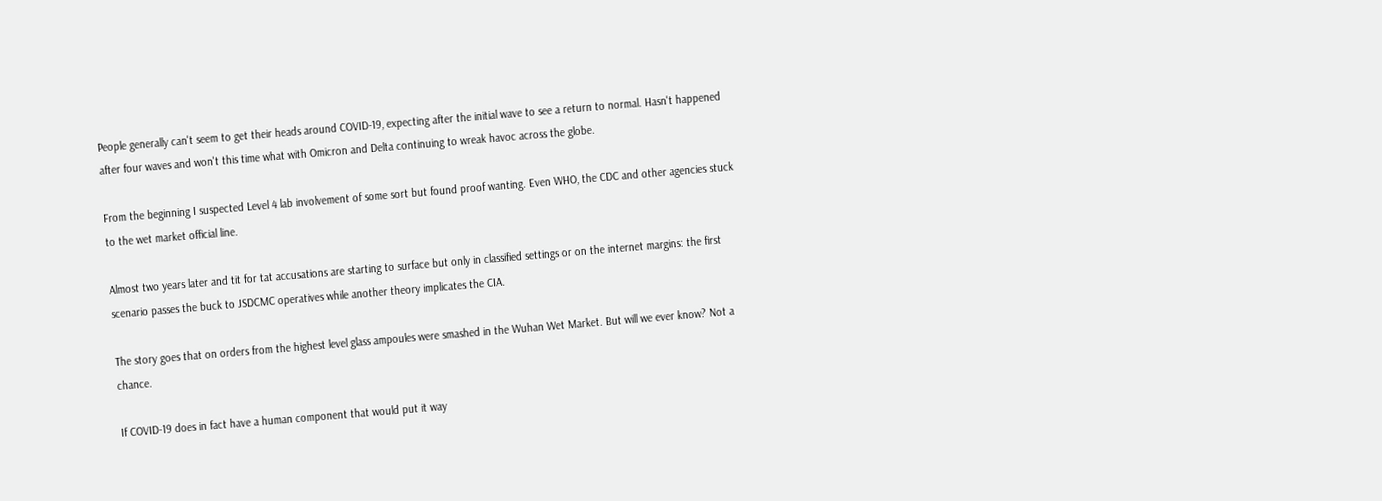People generally can't seem to get their heads around COVID-19, expecting after the initial wave to see a return to normal. Hasn't happened after four waves and won't this time what with Omicron and Delta continuing to wreak havoc across the globe.

From the beginning I suspected Level 4 lab involvement of some sort but found proof wanting. Even WHO, the CDC and other agencies stuck to the wet market official line.

Almost two years later and tit for tat accusations are starting to surface but only in classified settings or on the internet margins: the first scenario passes the buck to JSDCMC operatives while another theory implicates the CIA.

The story goes that on orders from the highest level glass ampoules were smashed in the Wuhan Wet Market. But will we ever know? Not a chance.

If COVID-19 does in fact have a human component that would put it way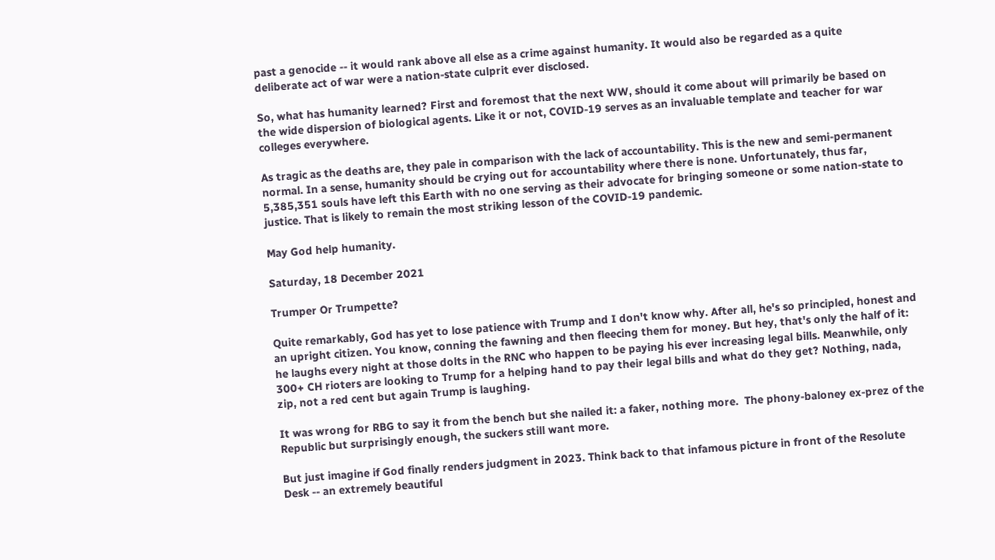past a genocide -- it would rank above all else as a crime against humanity. It would also be regarded as a quite deliberate act of war were a nation-state culprit ever disclosed.

So, what has humanity learned? First and foremost that the next WW, should it come about will primarily be based on the wide dispersion of biological agents. Like it or not, COVID-19 serves as an invaluable template and teacher for war colleges everywhere.

As tragic as the deaths are, they pale in comparison with the lack of accountability. This is the new and semi-permanent normal. In a sense, humanity should be crying out for accountability where there is none. Unfortunately, thus far, 5,385,351 souls have left this Earth with no one serving as their advocate for bringing someone or some nation-state to justice. That is likely to remain the most striking lesson of the COVID-19 pandemic.

May God help humanity.

Saturday, 18 December 2021

Trumper Or Trumpette?

Quite remarkably, God has yet to lose patience with Trump and I don't know why. After all, he's so principled, honest and an upright citizen. You know, conning the fawning and then fleecing them for money. But hey, that's only the half of it: he laughs every night at those dolts in the RNC who happen to be paying his ever increasing legal bills. Meanwhile, only 300+ CH rioters are looking to Trump for a helping hand to pay their legal bills and what do they get? Nothing, nada, zip, not a red cent but again Trump is laughing.

It was wrong for RBG to say it from the bench but she nailed it: a faker, nothing more.  The phony-baloney ex-prez of the Republic but surprisingly enough, the suckers still want more.

But just imagine if God finally renders judgment in 2023. Think back to that infamous picture in front of the Resolute Desk -- an extremely beautiful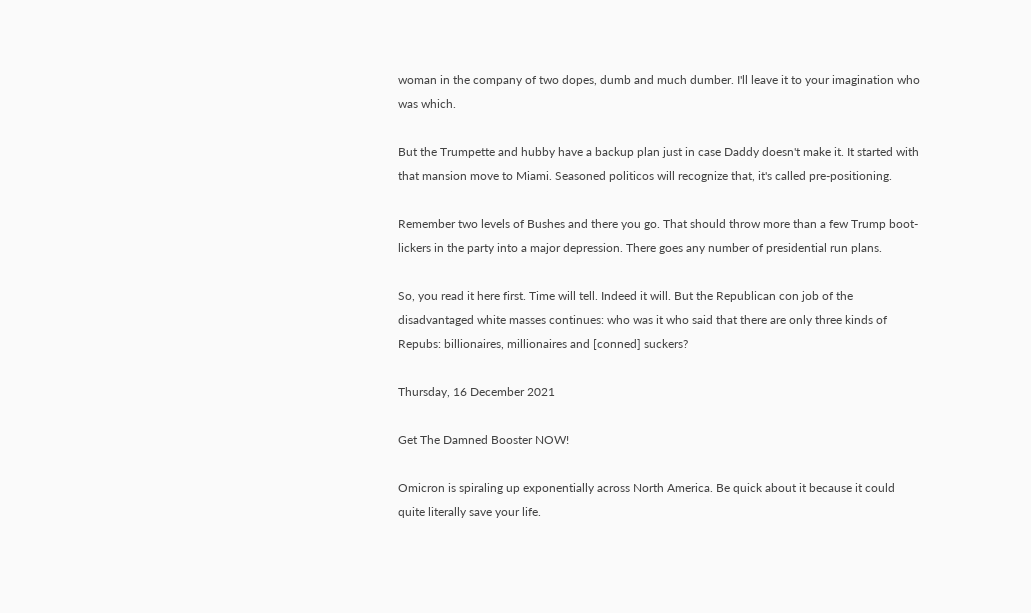woman in the company of two dopes, dumb and much dumber. I'll leave it to your imagination who was which.

But the Trumpette and hubby have a backup plan just in case Daddy doesn't make it. It started with that mansion move to Miami. Seasoned politicos will recognize that, it's called pre-positioning.

Remember two levels of Bushes and there you go. That should throw more than a few Trump boot-lickers in the party into a major depression. There goes any number of presidential run plans.

So, you read it here first. Time will tell. Indeed it will. But the Republican con job of the disadvantaged white masses continues: who was it who said that there are only three kinds of Repubs: billionaires, millionaires and [conned] suckers?

Thursday, 16 December 2021

Get The Damned Booster NOW!

Omicron is spiraling up exponentially across North America. Be quick about it because it could quite literally save your life.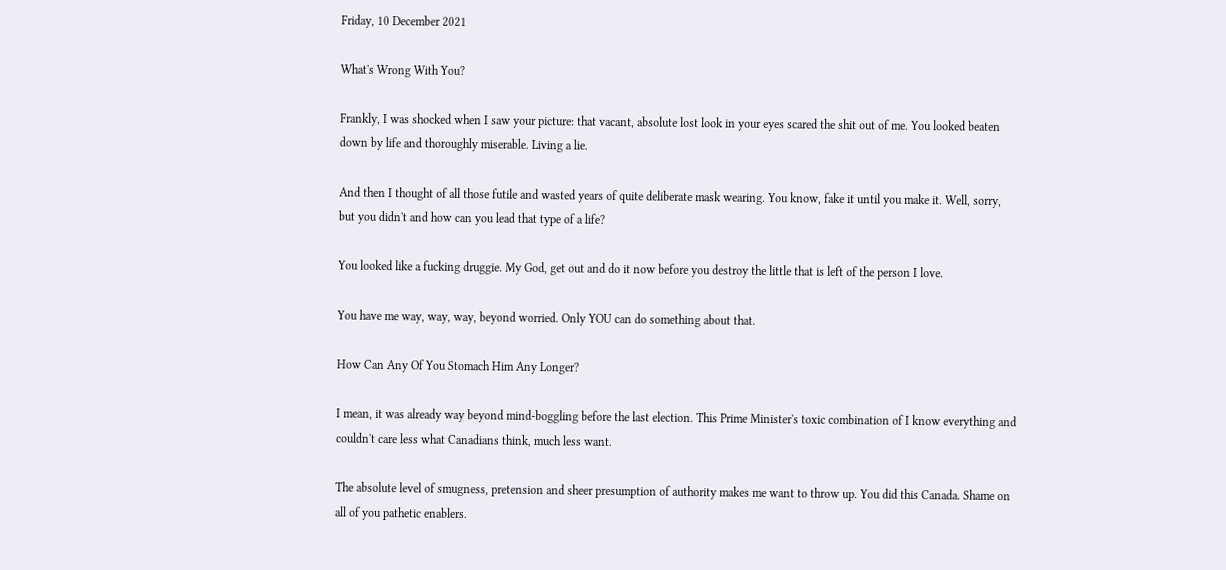Friday, 10 December 2021

What's Wrong With You?

Frankly, I was shocked when I saw your picture: that vacant, absolute lost look in your eyes scared the shit out of me. You looked beaten down by life and thoroughly miserable. Living a lie.

And then I thought of all those futile and wasted years of quite deliberate mask wearing. You know, fake it until you make it. Well, sorry, but you didn't and how can you lead that type of a life?

You looked like a fucking druggie. My God, get out and do it now before you destroy the little that is left of the person I love.

You have me way, way, way, beyond worried. Only YOU can do something about that.

How Can Any Of You Stomach Him Any Longer?

I mean, it was already way beyond mind-boggling before the last election. This Prime Minister's toxic combination of I know everything and couldn't care less what Canadians think, much less want.

The absolute level of smugness, pretension and sheer presumption of authority makes me want to throw up. You did this Canada. Shame on all of you pathetic enablers.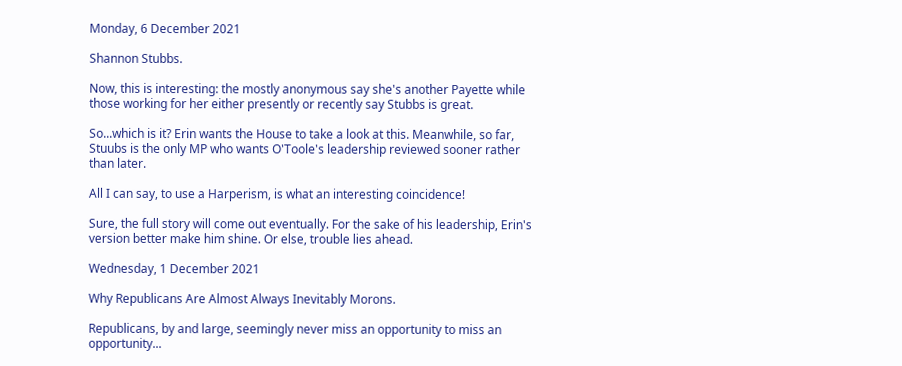Monday, 6 December 2021

Shannon Stubbs.

Now, this is interesting: the mostly anonymous say she's another Payette while those working for her either presently or recently say Stubbs is great.

So...which is it? Erin wants the House to take a look at this. Meanwhile, so far, Stuubs is the only MP who wants O'Toole's leadership reviewed sooner rather than later.

All I can say, to use a Harperism, is what an interesting coincidence!

Sure, the full story will come out eventually. For the sake of his leadership, Erin's version better make him shine. Or else, trouble lies ahead.

Wednesday, 1 December 2021

Why Republicans Are Almost Always Inevitably Morons.

Republicans, by and large, seemingly never miss an opportunity to miss an opportunity...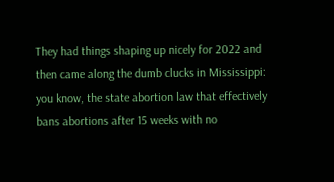They had things shaping up nicely for 2022 and then came along the dumb clucks in Mississippi: you know, the state abortion law that effectively bans abortions after 15 weeks with no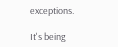exceptions.

It's being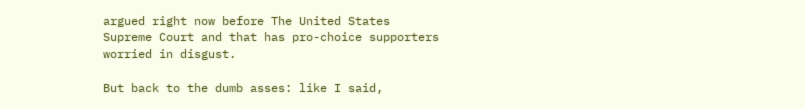argued right now before The United States Supreme Court and that has pro-choice supporters worried in disgust.

But back to the dumb asses: like I said,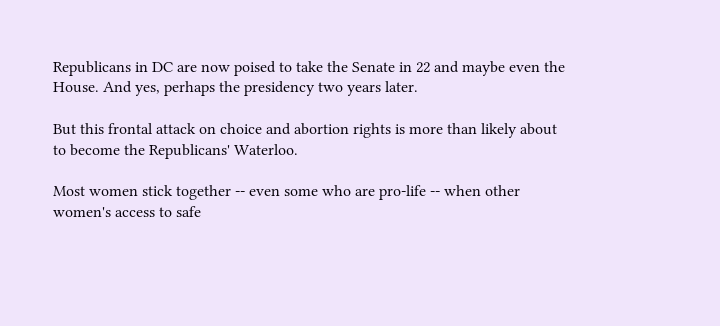Republicans in DC are now poised to take the Senate in 22 and maybe even the House. And yes, perhaps the presidency two years later.

But this frontal attack on choice and abortion rights is more than likely about to become the Republicans' Waterloo.

Most women stick together -- even some who are pro-life -- when other women's access to safe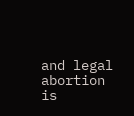and legal abortion is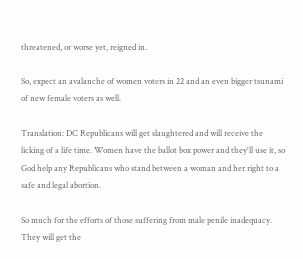threatened, or worse yet, reigned in.

So, expect an avalanche of women voters in 22 and an even bigger tsunami of new female voters as well.

Translation: DC Republicans will get slaughtered and will receive the licking of a life time. Women have the ballot box power and they'll use it, so God help any Republicans who stand between a woman and her right to a safe and legal abortion.

So much for the efforts of those suffering from male penile inadequacy. They will get the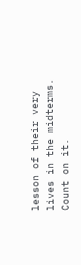lesson of their very lives in the midterms. Count on it.